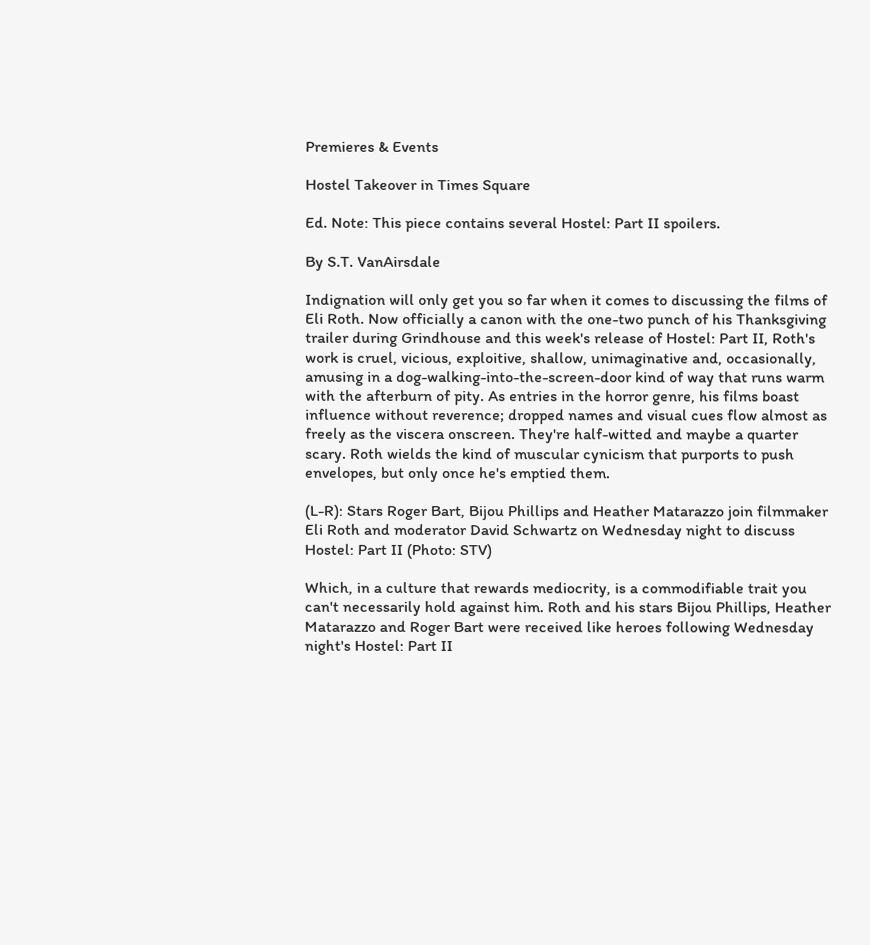Premieres & Events

Hostel Takeover in Times Square

Ed. Note: This piece contains several Hostel: Part II spoilers.

By S.T. VanAirsdale

Indignation will only get you so far when it comes to discussing the films of Eli Roth. Now officially a canon with the one-two punch of his Thanksgiving trailer during Grindhouse and this week's release of Hostel: Part II, Roth's work is cruel, vicious, exploitive, shallow, unimaginative and, occasionally, amusing in a dog-walking-into-the-screen-door kind of way that runs warm with the afterburn of pity. As entries in the horror genre, his films boast influence without reverence; dropped names and visual cues flow almost as freely as the viscera onscreen. They're half-witted and maybe a quarter scary. Roth wields the kind of muscular cynicism that purports to push envelopes, but only once he's emptied them.

(L-R): Stars Roger Bart, Bijou Phillips and Heather Matarazzo join filmmaker Eli Roth and moderator David Schwartz on Wednesday night to discuss Hostel: Part II (Photo: STV)

Which, in a culture that rewards mediocrity, is a commodifiable trait you can't necessarily hold against him. Roth and his stars Bijou Phillips, Heather Matarazzo and Roger Bart were received like heroes following Wednesday night's Hostel: Part II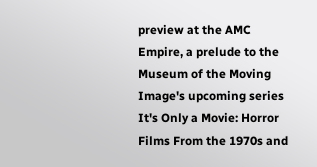preview at the AMC Empire, a prelude to the Museum of the Moving Image's upcoming series It's Only a Movie: Horror Films From the 1970s and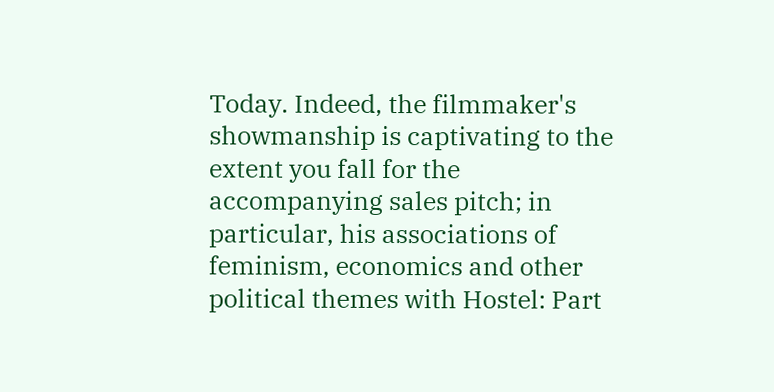Today. Indeed, the filmmaker's showmanship is captivating to the extent you fall for the accompanying sales pitch; in particular, his associations of feminism, economics and other political themes with Hostel: Part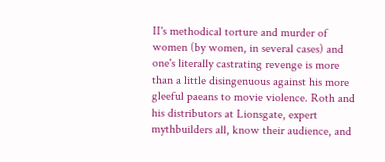II's methodical torture and murder of women (by women, in several cases) and one's literally castrating revenge is more than a little disingenuous against his more gleeful paeans to movie violence. Roth and his distributors at Lionsgate, expert mythbuilders all, know their audience, and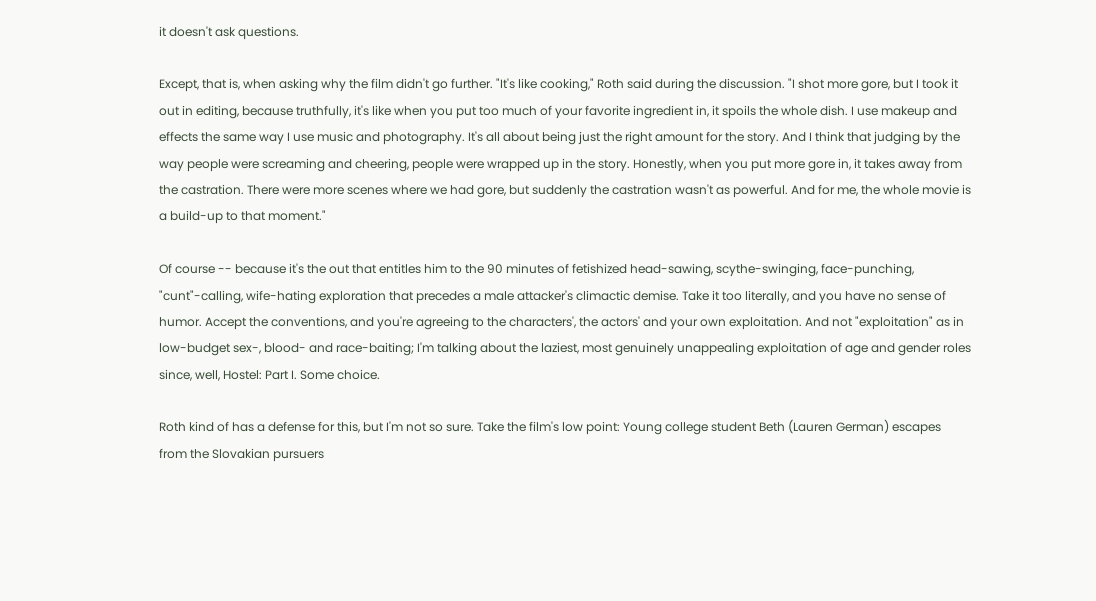it doesn't ask questions.

Except, that is, when asking why the film didn't go further. "It's like cooking," Roth said during the discussion. "I shot more gore, but I took it out in editing, because truthfully, it's like when you put too much of your favorite ingredient in, it spoils the whole dish. I use makeup and effects the same way I use music and photography. It's all about being just the right amount for the story. And I think that judging by the way people were screaming and cheering, people were wrapped up in the story. Honestly, when you put more gore in, it takes away from the castration. There were more scenes where we had gore, but suddenly the castration wasn't as powerful. And for me, the whole movie is a build-up to that moment."

Of course -- because it's the out that entitles him to the 90 minutes of fetishized head-sawing, scythe-swinging, face-punching, "cunt"-calling, wife-hating exploration that precedes a male attacker's climactic demise. Take it too literally, and you have no sense of humor. Accept the conventions, and you're agreeing to the characters', the actors' and your own exploitation. And not "exploitation" as in low-budget sex-, blood- and race-baiting; I'm talking about the laziest, most genuinely unappealing exploitation of age and gender roles since, well, Hostel: Part I. Some choice.

Roth kind of has a defense for this, but I'm not so sure. Take the film's low point: Young college student Beth (Lauren German) escapes from the Slovakian pursuers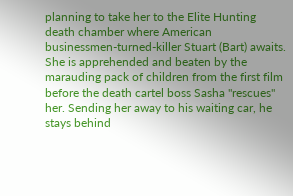planning to take her to the Elite Hunting death chamber where American businessmen-turned-killer Stuart (Bart) awaits. She is apprehended and beaten by the marauding pack of children from the first film before the death cartel boss Sasha "rescues" her. Sending her away to his waiting car, he stays behind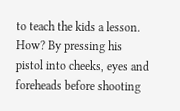to teach the kids a lesson. How? By pressing his pistol into cheeks, eyes and foreheads before shooting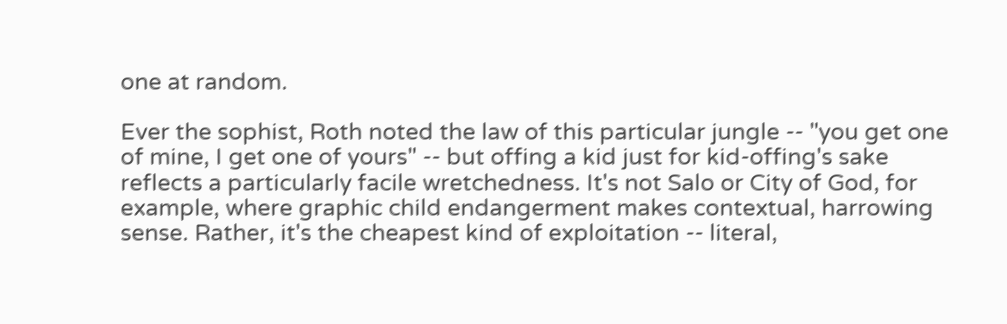one at random.

Ever the sophist, Roth noted the law of this particular jungle -- "you get one of mine, I get one of yours" -- but offing a kid just for kid-offing's sake reflects a particularly facile wretchedness. It's not Salo or City of God, for example, where graphic child endangerment makes contextual, harrowing sense. Rather, it's the cheapest kind of exploitation -- literal,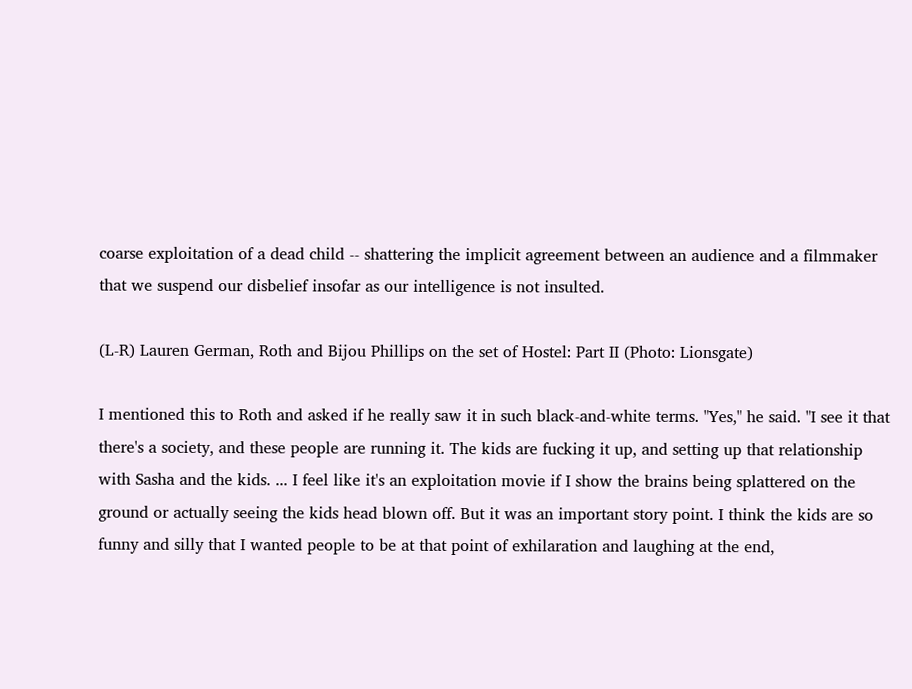coarse exploitation of a dead child -- shattering the implicit agreement between an audience and a filmmaker that we suspend our disbelief insofar as our intelligence is not insulted.

(L-R) Lauren German, Roth and Bijou Phillips on the set of Hostel: Part II (Photo: Lionsgate)

I mentioned this to Roth and asked if he really saw it in such black-and-white terms. "Yes," he said. "I see it that there's a society, and these people are running it. The kids are fucking it up, and setting up that relationship with Sasha and the kids. ... I feel like it's an exploitation movie if I show the brains being splattered on the ground or actually seeing the kids head blown off. But it was an important story point. I think the kids are so funny and silly that I wanted people to be at that point of exhilaration and laughing at the end,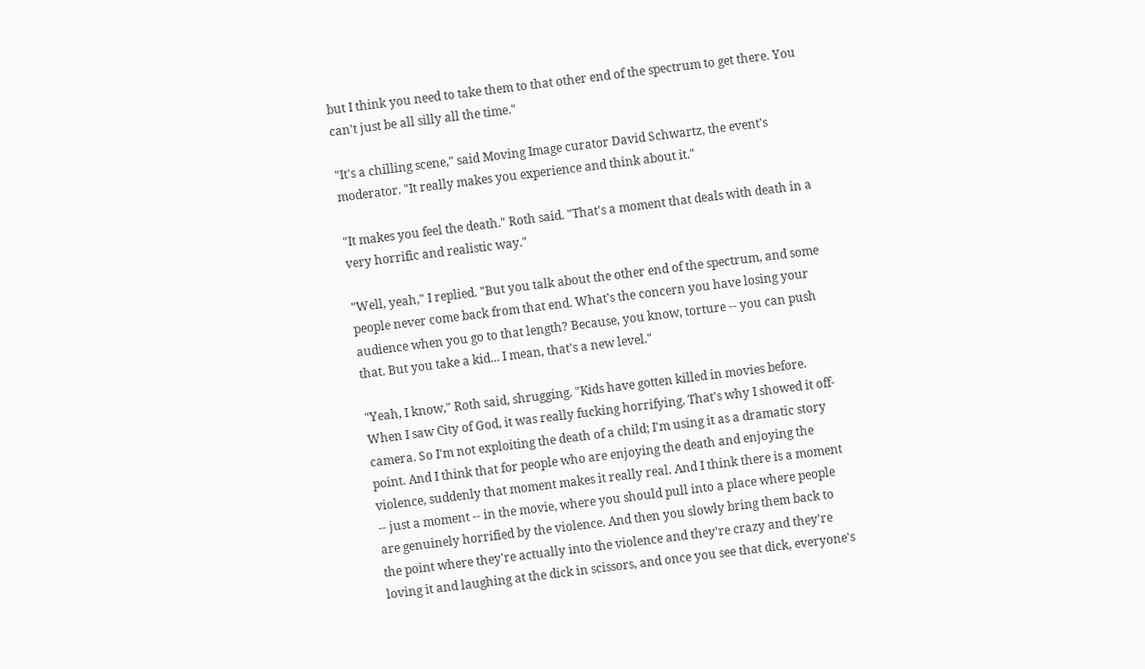but I think you need to take them to that other end of the spectrum to get there. You can't just be all silly all the time."

"It's a chilling scene," said Moving Image curator David Schwartz, the event's moderator. "It really makes you experience and think about it."

"It makes you feel the death." Roth said. "That's a moment that deals with death in a very horrific and realistic way."

"Well, yeah," I replied. "But you talk about the other end of the spectrum, and some people never come back from that end. What's the concern you have losing your audience when you go to that length? Because, you know, torture -- you can push that. But you take a kid... I mean, that's a new level."

"Yeah, I know," Roth said, shrugging. "Kids have gotten killed in movies before. When I saw City of God, it was really fucking horrifying. That's why I showed it off-camera. So I'm not exploiting the death of a child; I'm using it as a dramatic story point. And I think that for people who are enjoying the death and enjoying the violence, suddenly that moment makes it really real. And I think there is a moment -- just a moment -- in the movie, where you should pull into a place where people are genuinely horrified by the violence. And then you slowly bring them back to the point where they're actually into the violence and they're crazy and they're loving it and laughing at the dick in scissors, and once you see that dick, everyone's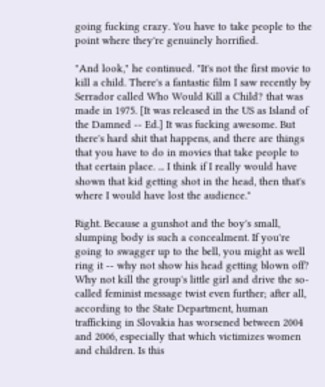going fucking crazy. You have to take people to the point where they're genuinely horrified.

"And look," he continued. "It's not the first movie to kill a child. There's a fantastic film I saw recently by Serrador called Who Would Kill a Child? that was made in 1975. [It was released in the US as Island of the Damned -- Ed.] It was fucking awesome. But there's hard shit that happens, and there are things that you have to do in movies that take people to that certain place. ... I think if I really would have shown that kid getting shot in the head, then that's where I would have lost the audience."

Right. Because a gunshot and the boy's small, slumping body is such a concealment. If you're going to swagger up to the bell, you might as well ring it -- why not show his head getting blown off? Why not kill the group's little girl and drive the so-called feminist message twist even further; after all, according to the State Department, human trafficking in Slovakia has worsened between 2004 and 2006, especially that which victimizes women and children. Is this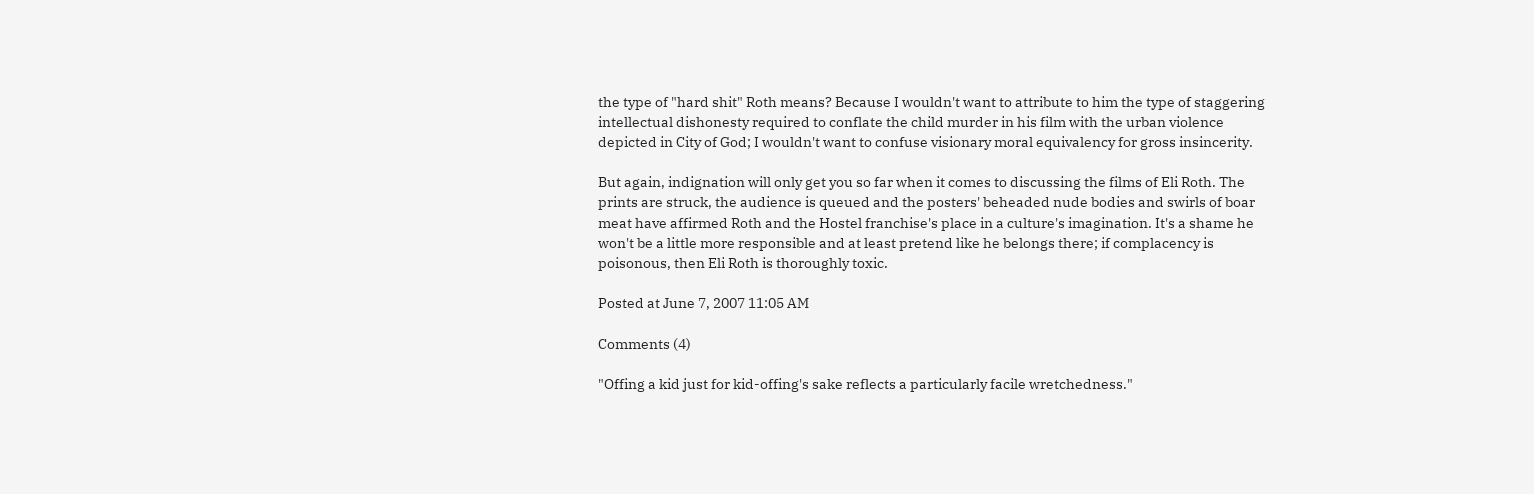the type of "hard shit" Roth means? Because I wouldn't want to attribute to him the type of staggering intellectual dishonesty required to conflate the child murder in his film with the urban violence depicted in City of God; I wouldn't want to confuse visionary moral equivalency for gross insincerity.

But again, indignation will only get you so far when it comes to discussing the films of Eli Roth. The prints are struck, the audience is queued and the posters' beheaded nude bodies and swirls of boar meat have affirmed Roth and the Hostel franchise's place in a culture's imagination. It's a shame he won't be a little more responsible and at least pretend like he belongs there; if complacency is poisonous, then Eli Roth is thoroughly toxic.

Posted at June 7, 2007 11:05 AM

Comments (4)

"Offing a kid just for kid-offing's sake reflects a particularly facile wretchedness."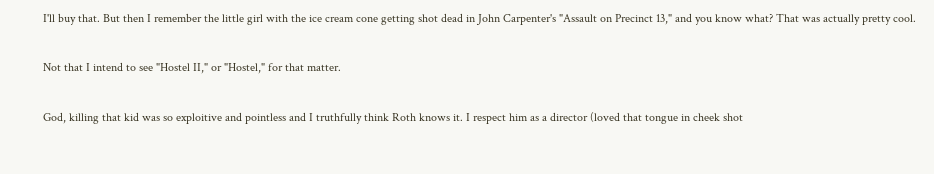I'll buy that. But then I remember the little girl with the ice cream cone getting shot dead in John Carpenter's "Assault on Precinct 13," and you know what? That was actually pretty cool.

Not that I intend to see "Hostel II," or "Hostel," for that matter.

God, killing that kid was so exploitive and pointless and I truthfully think Roth knows it. I respect him as a director (loved that tongue in cheek shot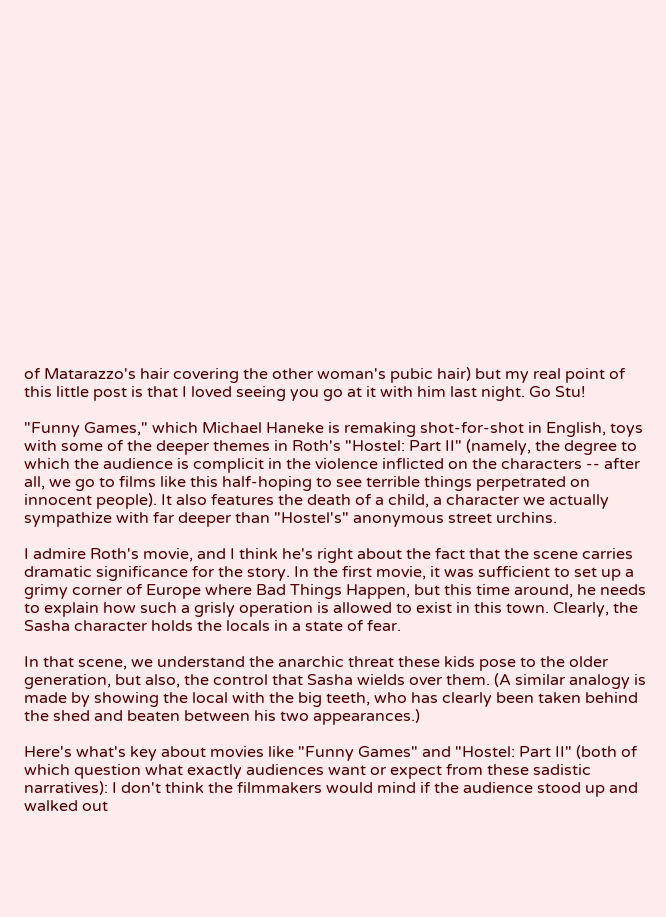of Matarazzo's hair covering the other woman's pubic hair) but my real point of this little post is that I loved seeing you go at it with him last night. Go Stu!

"Funny Games," which Michael Haneke is remaking shot-for-shot in English, toys with some of the deeper themes in Roth's "Hostel: Part II" (namely, the degree to which the audience is complicit in the violence inflicted on the characters -- after all, we go to films like this half-hoping to see terrible things perpetrated on innocent people). It also features the death of a child, a character we actually sympathize with far deeper than "Hostel's" anonymous street urchins.

I admire Roth's movie, and I think he's right about the fact that the scene carries dramatic significance for the story. In the first movie, it was sufficient to set up a grimy corner of Europe where Bad Things Happen, but this time around, he needs to explain how such a grisly operation is allowed to exist in this town. Clearly, the Sasha character holds the locals in a state of fear.

In that scene, we understand the anarchic threat these kids pose to the older generation, but also, the control that Sasha wields over them. (A similar analogy is made by showing the local with the big teeth, who has clearly been taken behind the shed and beaten between his two appearances.)

Here's what's key about movies like "Funny Games" and "Hostel: Part II" (both of which question what exactly audiences want or expect from these sadistic narratives): I don't think the filmmakers would mind if the audience stood up and walked out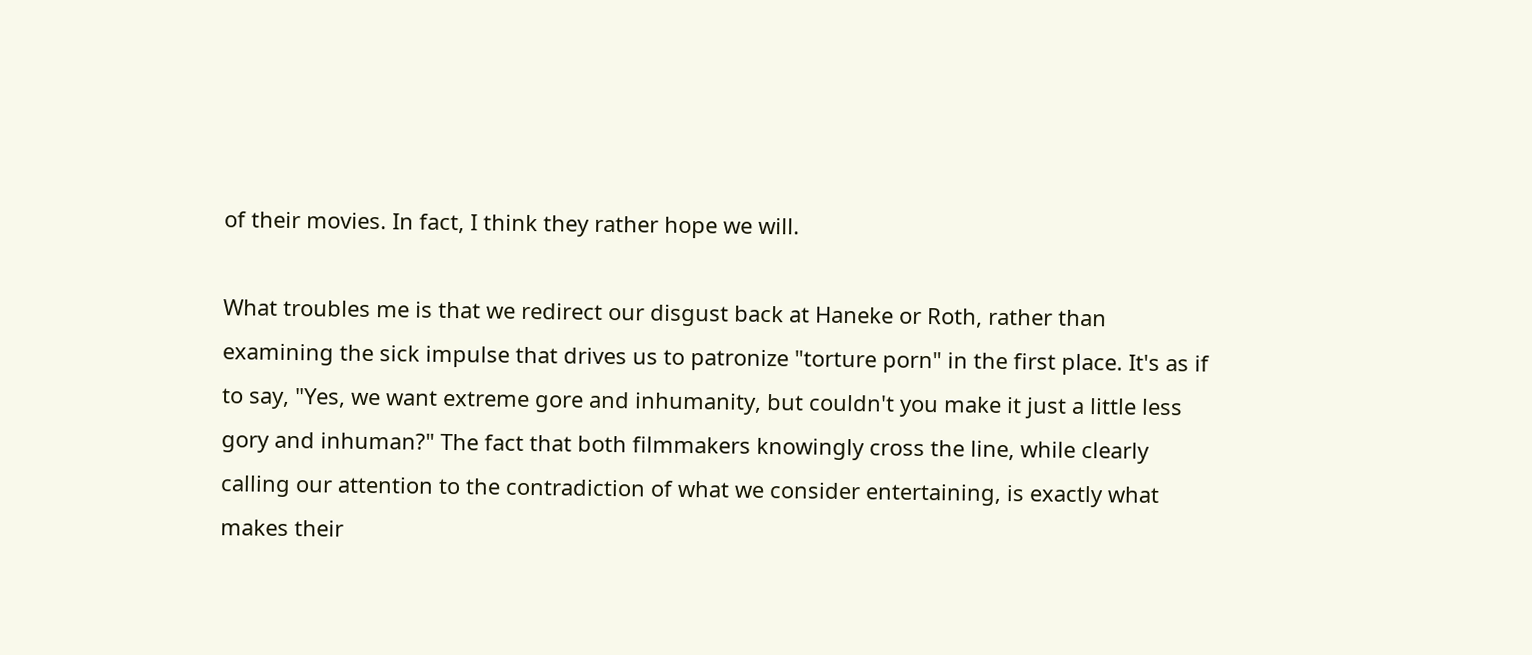of their movies. In fact, I think they rather hope we will.

What troubles me is that we redirect our disgust back at Haneke or Roth, rather than examining the sick impulse that drives us to patronize "torture porn" in the first place. It's as if to say, "Yes, we want extreme gore and inhumanity, but couldn't you make it just a little less gory and inhuman?" The fact that both filmmakers knowingly cross the line, while clearly calling our attention to the contradiction of what we consider entertaining, is exactly what makes their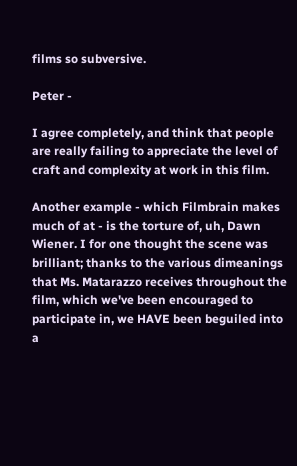films so subversive.

Peter -

I agree completely, and think that people are really failing to appreciate the level of craft and complexity at work in this film.

Another example - which Filmbrain makes much of at - is the torture of, uh, Dawn Wiener. I for one thought the scene was brilliant; thanks to the various dimeanings that Ms. Matarazzo receives throughout the film, which we've been encouraged to participate in, we HAVE been beguiled into a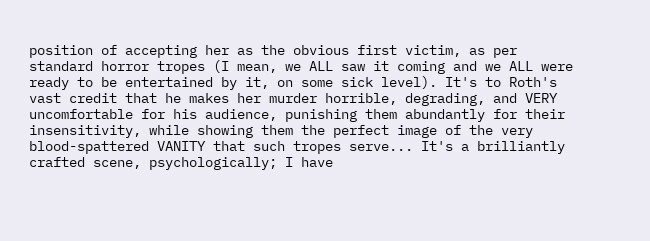position of accepting her as the obvious first victim, as per standard horror tropes (I mean, we ALL saw it coming and we ALL were ready to be entertained by it, on some sick level). It's to Roth's vast credit that he makes her murder horrible, degrading, and VERY uncomfortable for his audience, punishing them abundantly for their insensitivity, while showing them the perfect image of the very blood-spattered VANITY that such tropes serve... It's a brilliantly crafted scene, psychologically; I have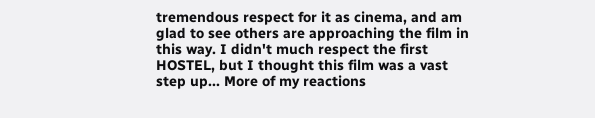tremendous respect for it as cinema, and am glad to see others are approaching the film in this way. I didn't much respect the first HOSTEL, but I thought this film was a vast step up... More of my reactions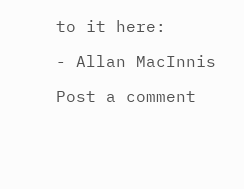to it here:

- Allan MacInnis

Post a comment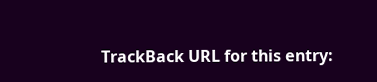TrackBack URL for this entry: